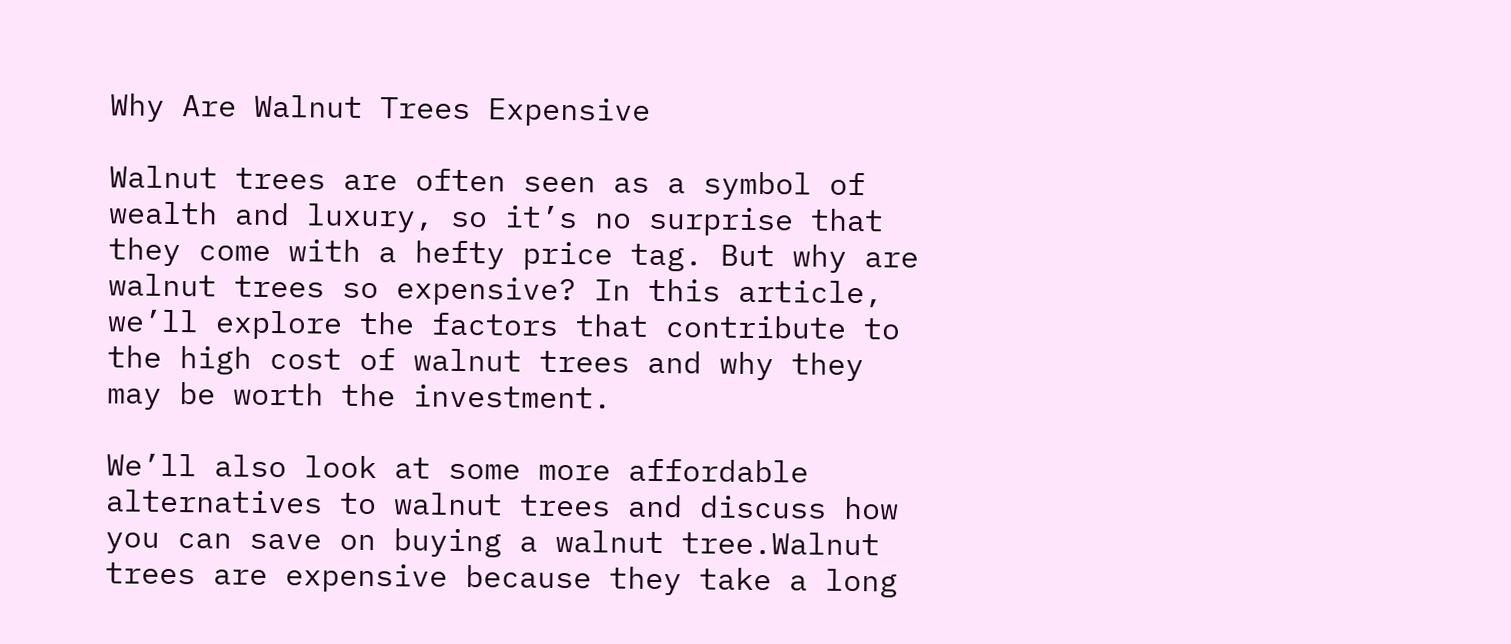Why Are Walnut Trees Expensive

Walnut trees are often seen as a symbol of wealth and luxury, so it’s no surprise that they come with a hefty price tag. But why are walnut trees so expensive? In this article, we’ll explore the factors that contribute to the high cost of walnut trees and why they may be worth the investment.

We’ll also look at some more affordable alternatives to walnut trees and discuss how you can save on buying a walnut tree.Walnut trees are expensive because they take a long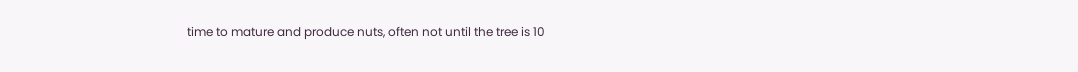time to mature and produce nuts, often not until the tree is 10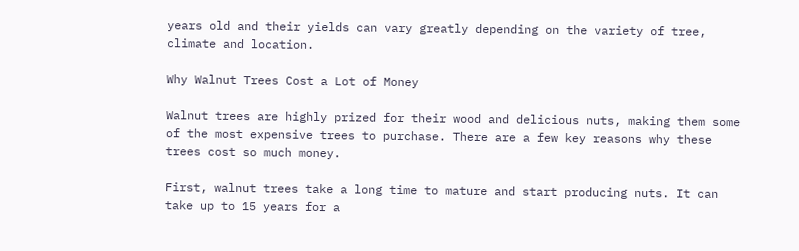years old and their yields can vary greatly depending on the variety of tree, climate and location.

Why Walnut Trees Cost a Lot of Money

Walnut trees are highly prized for their wood and delicious nuts, making them some of the most expensive trees to purchase. There are a few key reasons why these trees cost so much money.

First, walnut trees take a long time to mature and start producing nuts. It can take up to 15 years for a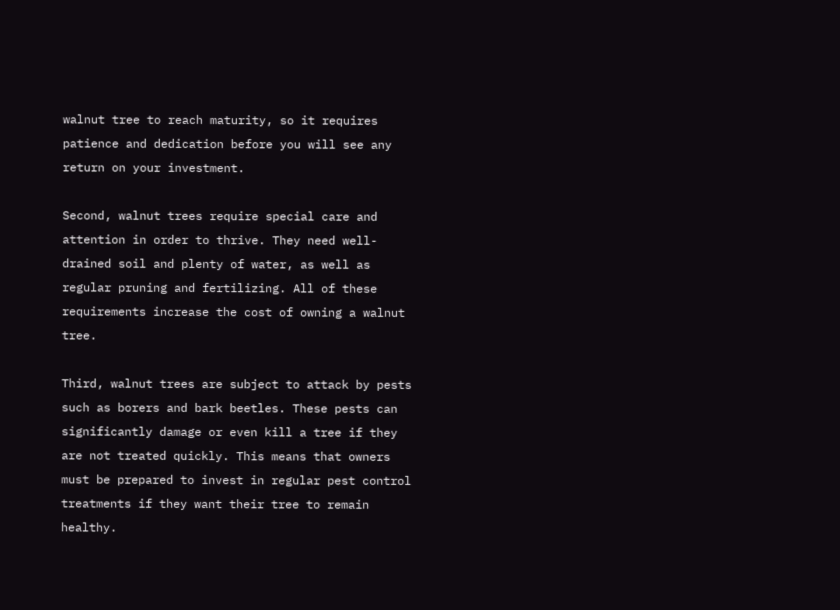walnut tree to reach maturity, so it requires patience and dedication before you will see any return on your investment.

Second, walnut trees require special care and attention in order to thrive. They need well-drained soil and plenty of water, as well as regular pruning and fertilizing. All of these requirements increase the cost of owning a walnut tree.

Third, walnut trees are subject to attack by pests such as borers and bark beetles. These pests can significantly damage or even kill a tree if they are not treated quickly. This means that owners must be prepared to invest in regular pest control treatments if they want their tree to remain healthy.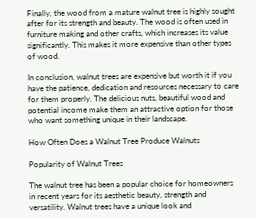Finally, the wood from a mature walnut tree is highly sought after for its strength and beauty. The wood is often used in furniture making and other crafts, which increases its value significantly. This makes it more expensive than other types of wood.

In conclusion, walnut trees are expensive but worth it if you have the patience, dedication and resources necessary to care for them properly. The delicious nuts, beautiful wood and potential income make them an attractive option for those who want something unique in their landscape.

How Often Does a Walnut Tree Produce Walnuts

Popularity of Walnut Trees

The walnut tree has been a popular choice for homeowners in recent years for its aesthetic beauty, strength and versatility. Walnut trees have a unique look and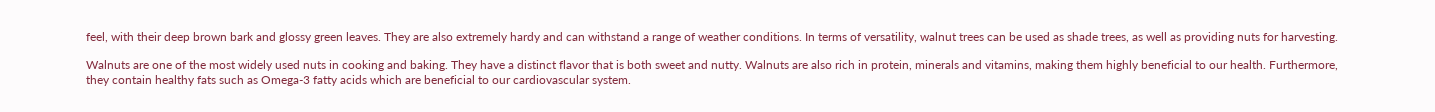feel, with their deep brown bark and glossy green leaves. They are also extremely hardy and can withstand a range of weather conditions. In terms of versatility, walnut trees can be used as shade trees, as well as providing nuts for harvesting.

Walnuts are one of the most widely used nuts in cooking and baking. They have a distinct flavor that is both sweet and nutty. Walnuts are also rich in protein, minerals and vitamins, making them highly beneficial to our health. Furthermore, they contain healthy fats such as Omega-3 fatty acids which are beneficial to our cardiovascular system.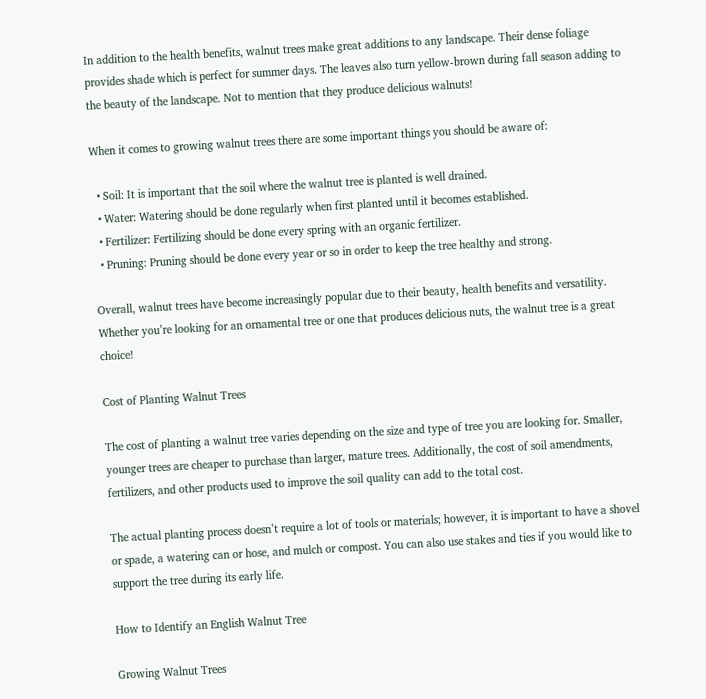In addition to the health benefits, walnut trees make great additions to any landscape. Their dense foliage provides shade which is perfect for summer days. The leaves also turn yellow-brown during fall season adding to the beauty of the landscape. Not to mention that they produce delicious walnuts!

When it comes to growing walnut trees there are some important things you should be aware of:

  • Soil: It is important that the soil where the walnut tree is planted is well drained.
  • Water: Watering should be done regularly when first planted until it becomes established.
  • Fertilizer: Fertilizing should be done every spring with an organic fertilizer.
  • Pruning: Pruning should be done every year or so in order to keep the tree healthy and strong.

Overall, walnut trees have become increasingly popular due to their beauty, health benefits and versatility. Whether you’re looking for an ornamental tree or one that produces delicious nuts, the walnut tree is a great choice!

Cost of Planting Walnut Trees

The cost of planting a walnut tree varies depending on the size and type of tree you are looking for. Smaller, younger trees are cheaper to purchase than larger, mature trees. Additionally, the cost of soil amendments, fertilizers, and other products used to improve the soil quality can add to the total cost.

The actual planting process doesn’t require a lot of tools or materials; however, it is important to have a shovel or spade, a watering can or hose, and mulch or compost. You can also use stakes and ties if you would like to support the tree during its early life.

How to Identify an English Walnut Tree

Growing Walnut Trees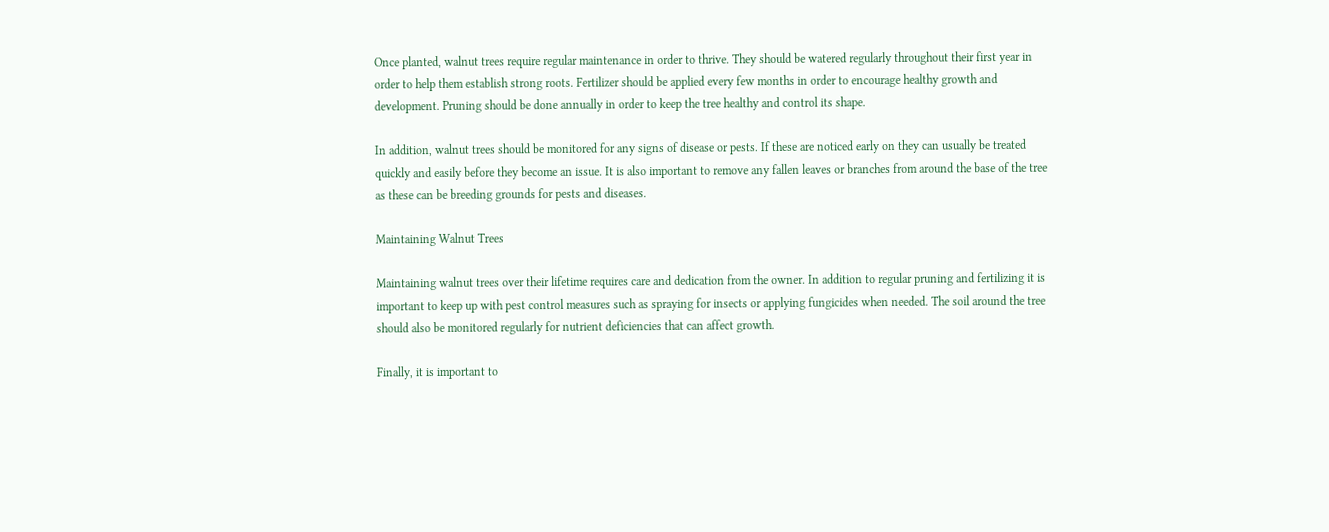Once planted, walnut trees require regular maintenance in order to thrive. They should be watered regularly throughout their first year in order to help them establish strong roots. Fertilizer should be applied every few months in order to encourage healthy growth and development. Pruning should be done annually in order to keep the tree healthy and control its shape.

In addition, walnut trees should be monitored for any signs of disease or pests. If these are noticed early on they can usually be treated quickly and easily before they become an issue. It is also important to remove any fallen leaves or branches from around the base of the tree as these can be breeding grounds for pests and diseases.

Maintaining Walnut Trees

Maintaining walnut trees over their lifetime requires care and dedication from the owner. In addition to regular pruning and fertilizing it is important to keep up with pest control measures such as spraying for insects or applying fungicides when needed. The soil around the tree should also be monitored regularly for nutrient deficiencies that can affect growth.

Finally, it is important to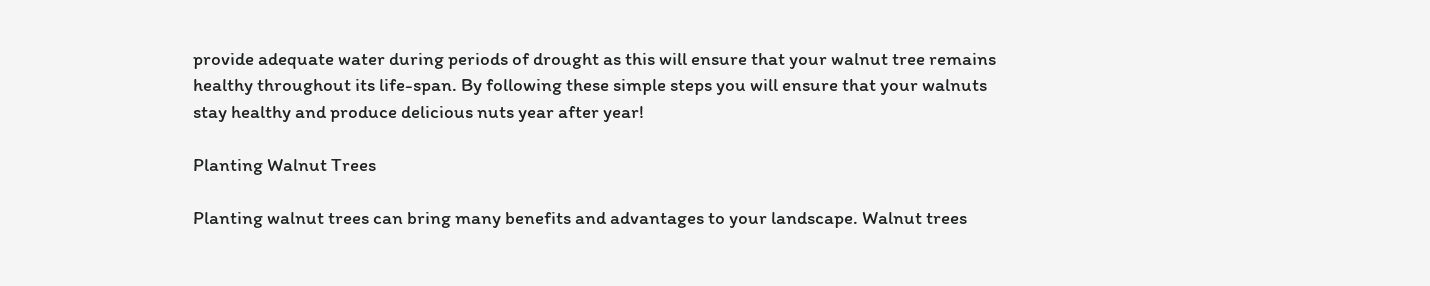provide adequate water during periods of drought as this will ensure that your walnut tree remains healthy throughout its life-span. By following these simple steps you will ensure that your walnuts stay healthy and produce delicious nuts year after year!

Planting Walnut Trees

Planting walnut trees can bring many benefits and advantages to your landscape. Walnut trees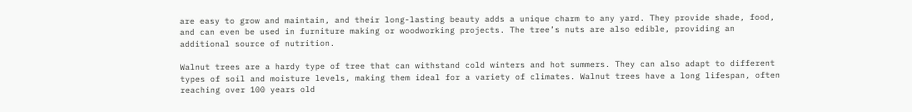are easy to grow and maintain, and their long-lasting beauty adds a unique charm to any yard. They provide shade, food, and can even be used in furniture making or woodworking projects. The tree’s nuts are also edible, providing an additional source of nutrition.

Walnut trees are a hardy type of tree that can withstand cold winters and hot summers. They can also adapt to different types of soil and moisture levels, making them ideal for a variety of climates. Walnut trees have a long lifespan, often reaching over 100 years old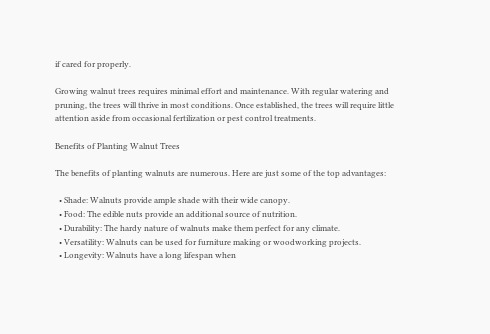if cared for properly.

Growing walnut trees requires minimal effort and maintenance. With regular watering and pruning, the trees will thrive in most conditions. Once established, the trees will require little attention aside from occasional fertilization or pest control treatments.

Benefits of Planting Walnut Trees

The benefits of planting walnuts are numerous. Here are just some of the top advantages:

  • Shade: Walnuts provide ample shade with their wide canopy.
  • Food: The edible nuts provide an additional source of nutrition.
  • Durability: The hardy nature of walnuts make them perfect for any climate.
  • Versatility: Walnuts can be used for furniture making or woodworking projects.
  • Longevity: Walnuts have a long lifespan when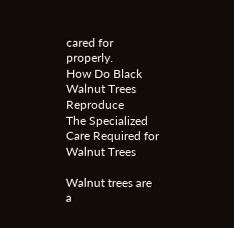cared for properly.
How Do Black Walnut Trees Reproduce
The Specialized Care Required for Walnut Trees

Walnut trees are a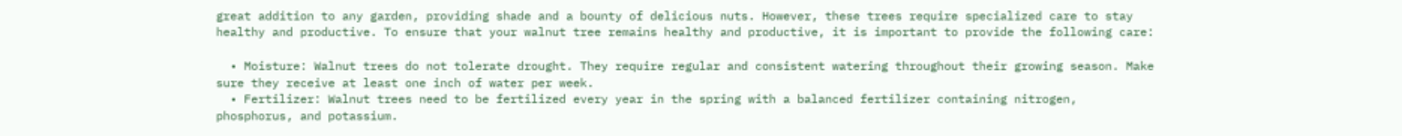great addition to any garden, providing shade and a bounty of delicious nuts. However, these trees require specialized care to stay healthy and productive. To ensure that your walnut tree remains healthy and productive, it is important to provide the following care:

  • Moisture: Walnut trees do not tolerate drought. They require regular and consistent watering throughout their growing season. Make sure they receive at least one inch of water per week.
  • Fertilizer: Walnut trees need to be fertilized every year in the spring with a balanced fertilizer containing nitrogen, phosphorus, and potassium.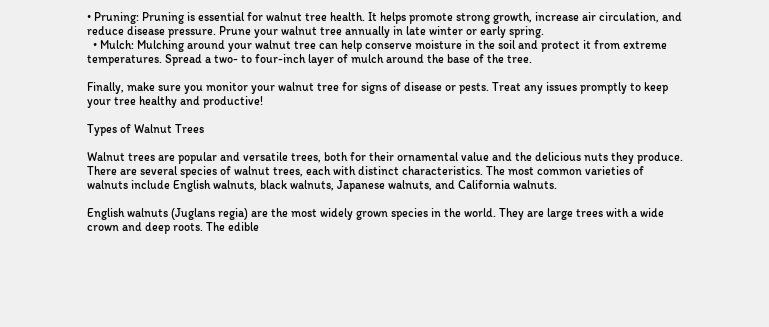• Pruning: Pruning is essential for walnut tree health. It helps promote strong growth, increase air circulation, and reduce disease pressure. Prune your walnut tree annually in late winter or early spring.
  • Mulch: Mulching around your walnut tree can help conserve moisture in the soil and protect it from extreme temperatures. Spread a two- to four-inch layer of mulch around the base of the tree.

Finally, make sure you monitor your walnut tree for signs of disease or pests. Treat any issues promptly to keep your tree healthy and productive!

Types of Walnut Trees

Walnut trees are popular and versatile trees, both for their ornamental value and the delicious nuts they produce. There are several species of walnut trees, each with distinct characteristics. The most common varieties of walnuts include English walnuts, black walnuts, Japanese walnuts, and California walnuts.

English walnuts (Juglans regia) are the most widely grown species in the world. They are large trees with a wide crown and deep roots. The edible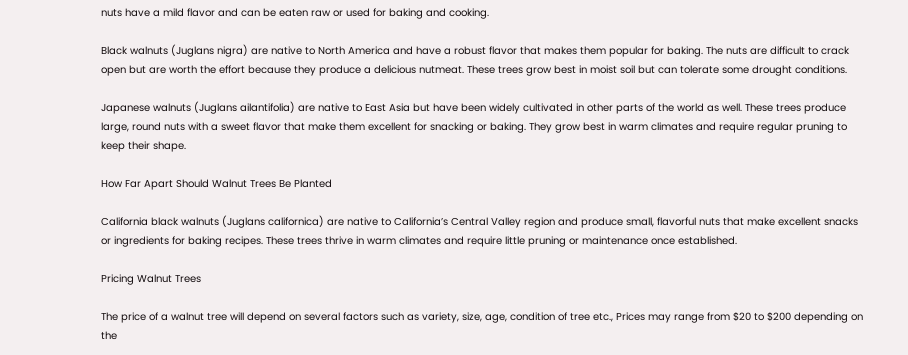nuts have a mild flavor and can be eaten raw or used for baking and cooking.

Black walnuts (Juglans nigra) are native to North America and have a robust flavor that makes them popular for baking. The nuts are difficult to crack open but are worth the effort because they produce a delicious nutmeat. These trees grow best in moist soil but can tolerate some drought conditions.

Japanese walnuts (Juglans ailantifolia) are native to East Asia but have been widely cultivated in other parts of the world as well. These trees produce large, round nuts with a sweet flavor that make them excellent for snacking or baking. They grow best in warm climates and require regular pruning to keep their shape.

How Far Apart Should Walnut Trees Be Planted

California black walnuts (Juglans californica) are native to California’s Central Valley region and produce small, flavorful nuts that make excellent snacks or ingredients for baking recipes. These trees thrive in warm climates and require little pruning or maintenance once established.

Pricing Walnut Trees

The price of a walnut tree will depend on several factors such as variety, size, age, condition of tree etc., Prices may range from $20 to $200 depending on the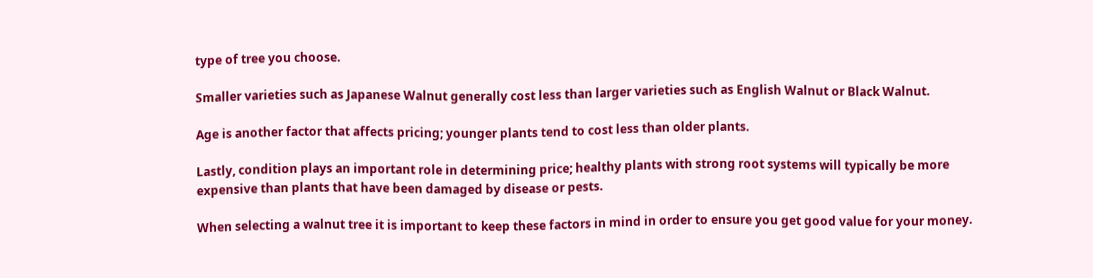type of tree you choose.

Smaller varieties such as Japanese Walnut generally cost less than larger varieties such as English Walnut or Black Walnut.

Age is another factor that affects pricing; younger plants tend to cost less than older plants.

Lastly, condition plays an important role in determining price; healthy plants with strong root systems will typically be more expensive than plants that have been damaged by disease or pests.

When selecting a walnut tree it is important to keep these factors in mind in order to ensure you get good value for your money.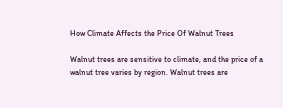How Climate Affects the Price Of Walnut Trees

Walnut trees are sensitive to climate, and the price of a walnut tree varies by region. Walnut trees are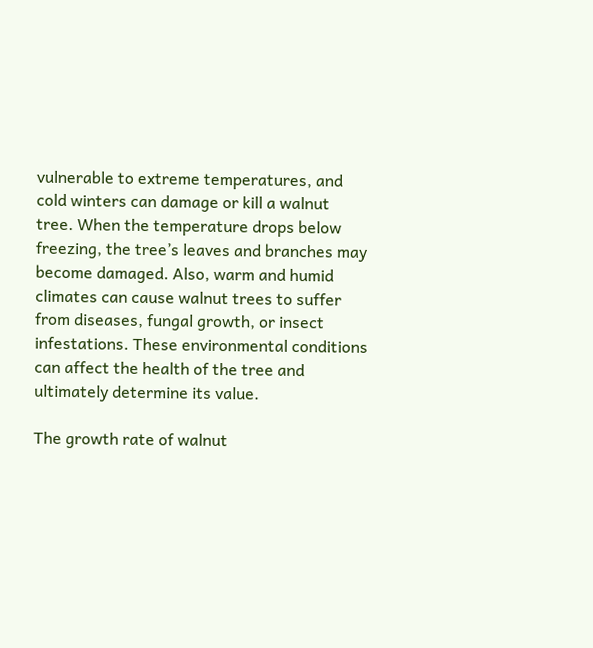vulnerable to extreme temperatures, and cold winters can damage or kill a walnut tree. When the temperature drops below freezing, the tree’s leaves and branches may become damaged. Also, warm and humid climates can cause walnut trees to suffer from diseases, fungal growth, or insect infestations. These environmental conditions can affect the health of the tree and ultimately determine its value.

The growth rate of walnut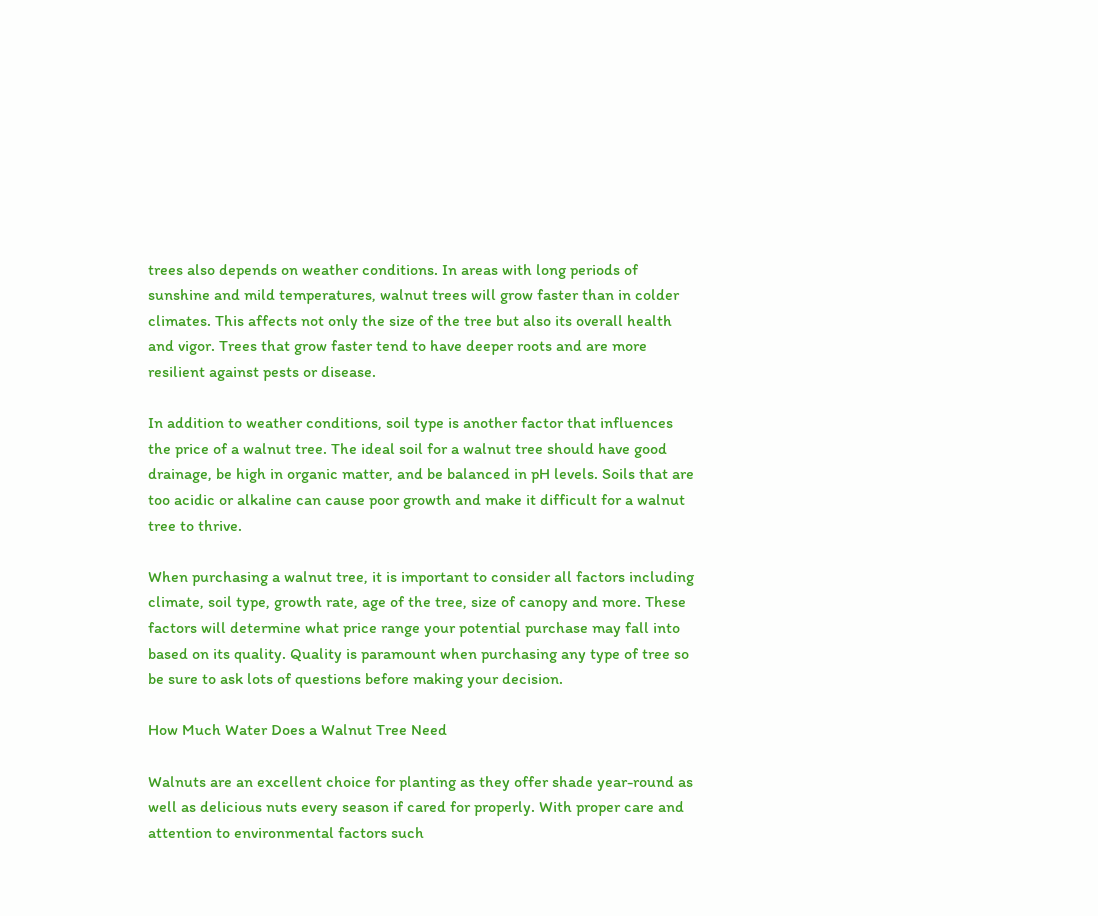trees also depends on weather conditions. In areas with long periods of sunshine and mild temperatures, walnut trees will grow faster than in colder climates. This affects not only the size of the tree but also its overall health and vigor. Trees that grow faster tend to have deeper roots and are more resilient against pests or disease.

In addition to weather conditions, soil type is another factor that influences the price of a walnut tree. The ideal soil for a walnut tree should have good drainage, be high in organic matter, and be balanced in pH levels. Soils that are too acidic or alkaline can cause poor growth and make it difficult for a walnut tree to thrive.

When purchasing a walnut tree, it is important to consider all factors including climate, soil type, growth rate, age of the tree, size of canopy and more. These factors will determine what price range your potential purchase may fall into based on its quality. Quality is paramount when purchasing any type of tree so be sure to ask lots of questions before making your decision.

How Much Water Does a Walnut Tree Need

Walnuts are an excellent choice for planting as they offer shade year-round as well as delicious nuts every season if cared for properly. With proper care and attention to environmental factors such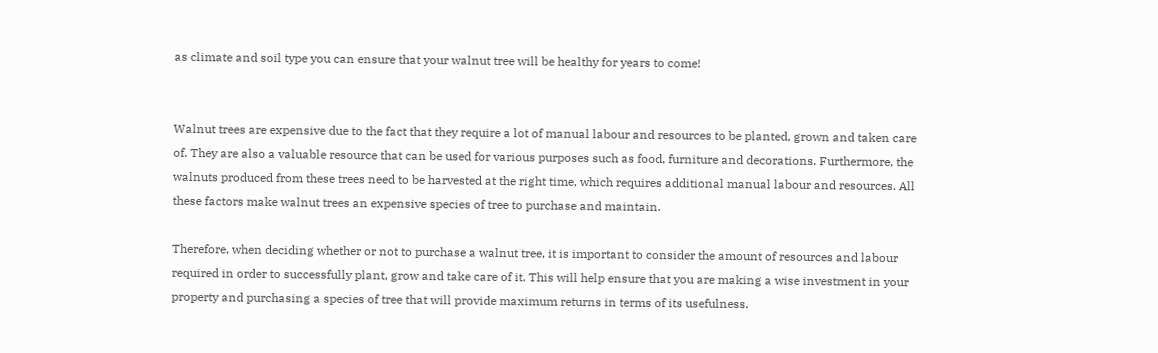as climate and soil type you can ensure that your walnut tree will be healthy for years to come!


Walnut trees are expensive due to the fact that they require a lot of manual labour and resources to be planted, grown and taken care of. They are also a valuable resource that can be used for various purposes such as food, furniture and decorations. Furthermore, the walnuts produced from these trees need to be harvested at the right time, which requires additional manual labour and resources. All these factors make walnut trees an expensive species of tree to purchase and maintain.

Therefore, when deciding whether or not to purchase a walnut tree, it is important to consider the amount of resources and labour required in order to successfully plant, grow and take care of it. This will help ensure that you are making a wise investment in your property and purchasing a species of tree that will provide maximum returns in terms of its usefulness.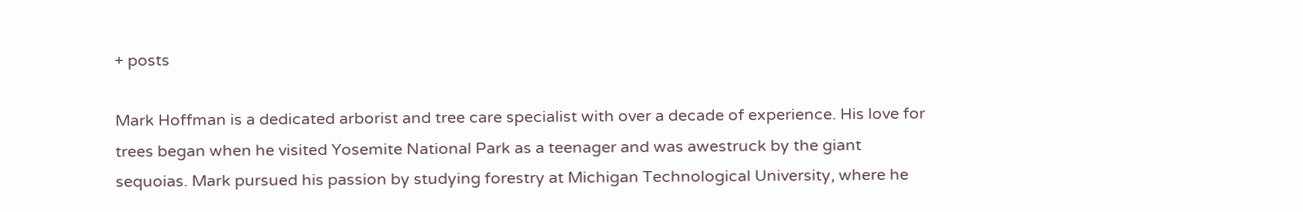+ posts

Mark Hoffman is a dedicated arborist and tree care specialist with over a decade of experience. His love for trees began when he visited Yosemite National Park as a teenager and was awestruck by the giant sequoias. Mark pursued his passion by studying forestry at Michigan Technological University, where he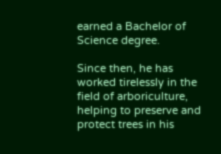earned a Bachelor of Science degree.

Since then, he has worked tirelessly in the field of arboriculture, helping to preserve and protect trees in his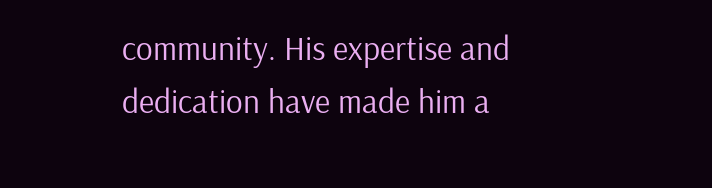community. His expertise and dedication have made him a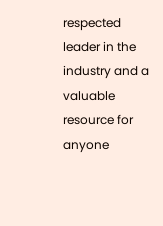respected leader in the industry and a valuable resource for anyone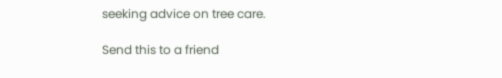seeking advice on tree care.

Send this to a friend